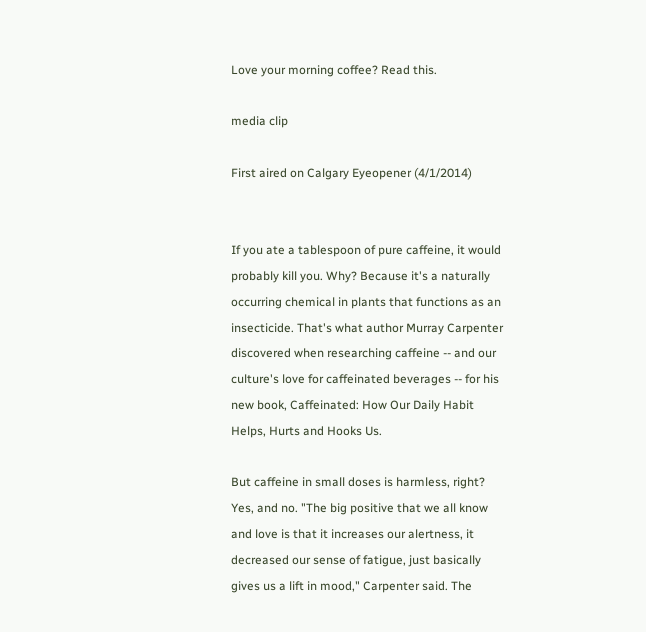Love your morning coffee? Read this.

media clip

First aired on Calgary Eyeopener (4/1/2014)


If you ate a tablespoon of pure caffeine, it would probably kill you. Why? Because it's a naturally occurring chemical in plants that functions as an insecticide. That's what author Murray Carpenter discovered when researching caffeine -- and our culture's love for caffeinated beverages -- for his new book, Caffeinated: How Our Daily Habit Helps, Hurts and Hooks Us.

But caffeine in small doses is harmless, right? Yes, and no. "The big positive that we all know and love is that it increases our alertness, it decreased our sense of fatigue, just basically gives us a lift in mood," Carpenter said. The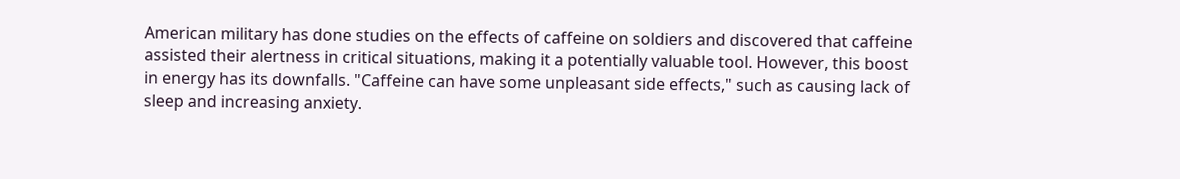American military has done studies on the effects of caffeine on soldiers and discovered that caffeine assisted their alertness in critical situations, making it a potentially valuable tool. However, this boost in energy has its downfalls. "Caffeine can have some unpleasant side effects," such as causing lack of sleep and increasing anxiety.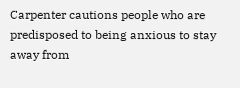Carpenter cautions people who are predisposed to being anxious to stay away from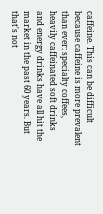caffeine. This can be difficult because caffeine is more prevalent than ever: specialty coffees, heavily caffeinated soft drinks and energy drinks have all hit the market in the past 60 years. But that's not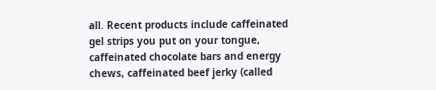all. Recent products include caffeinated gel strips you put on your tongue, caffeinated chocolate bars and energy chews, caffeinated beef jerky (called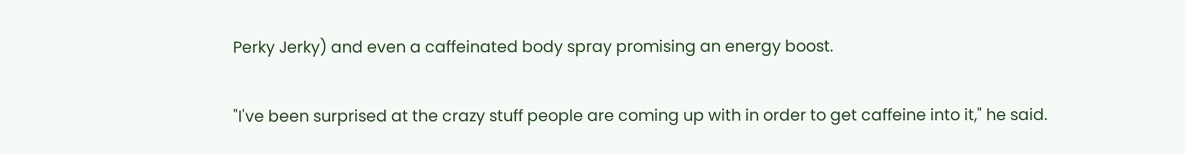Perky Jerky) and even a caffeinated body spray promising an energy boost.

"I've been surprised at the crazy stuff people are coming up with in order to get caffeine into it," he said.